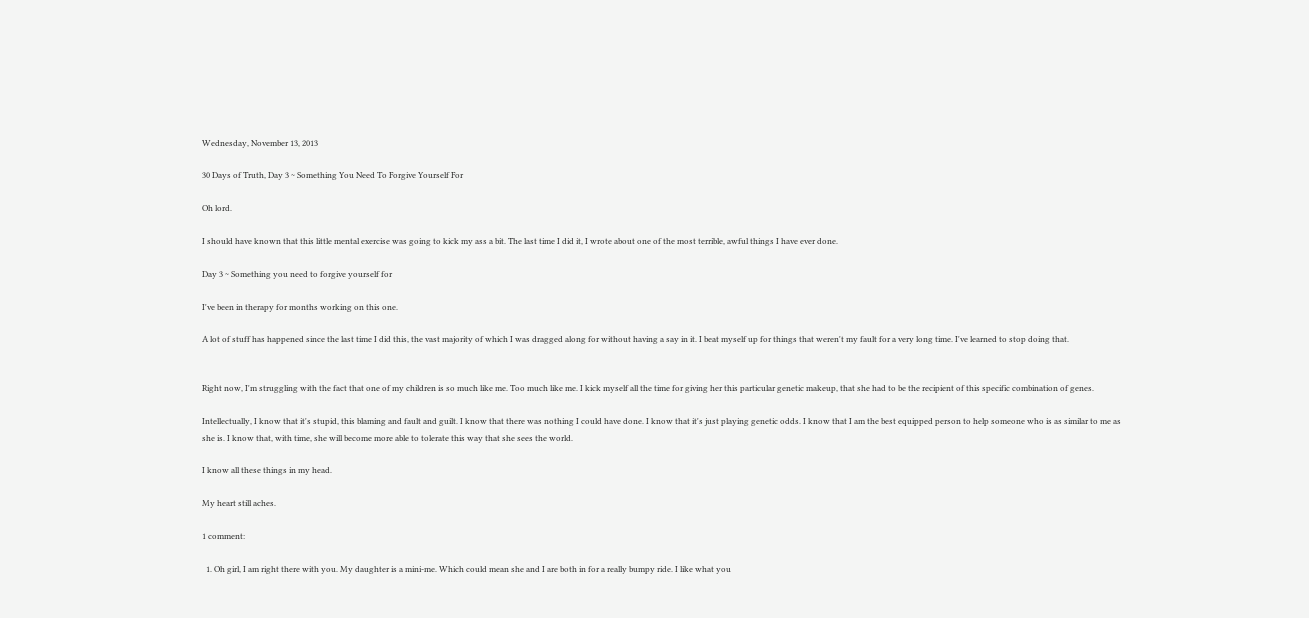Wednesday, November 13, 2013

30 Days of Truth, Day 3 ~ Something You Need To Forgive Yourself For

Oh lord.

I should have known that this little mental exercise was going to kick my ass a bit. The last time I did it, I wrote about one of the most terrible, awful things I have ever done.

Day 3 ~ Something you need to forgive yourself for

I've been in therapy for months working on this one.

A lot of stuff has happened since the last time I did this, the vast majority of which I was dragged along for without having a say in it. I beat myself up for things that weren't my fault for a very long time. I've learned to stop doing that.


Right now, I'm struggling with the fact that one of my children is so much like me. Too much like me. I kick myself all the time for giving her this particular genetic makeup, that she had to be the recipient of this specific combination of genes.

Intellectually, I know that it's stupid, this blaming and fault and guilt. I know that there was nothing I could have done. I know that it's just playing genetic odds. I know that I am the best equipped person to help someone who is as similar to me as she is. I know that, with time, she will become more able to tolerate this way that she sees the world.

I know all these things in my head.

My heart still aches.

1 comment:

  1. Oh girl, I am right there with you. My daughter is a mini-me. Which could mean she and I are both in for a really bumpy ride. I like what you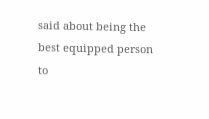said about being the best equipped person to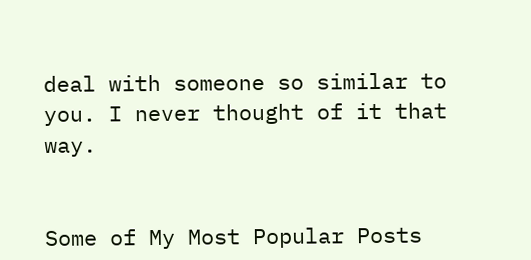deal with someone so similar to you. I never thought of it that way.


Some of My Most Popular Posts